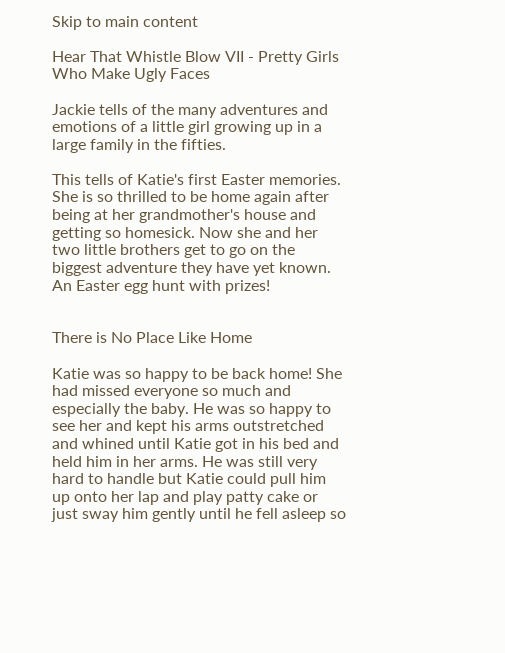Skip to main content

Hear That Whistle Blow VII - Pretty Girls Who Make Ugly Faces

Jackie tells of the many adventures and emotions of a little girl growing up in a large family in the fifties.

This tells of Katie's first Easter memories. She is so thrilled to be home again after being at her grandmother's house and getting so homesick. Now she and her two little brothers get to go on the biggest adventure they have yet known. An Easter egg hunt with prizes!


There is No Place Like Home

Katie was so happy to be back home! She had missed everyone so much and especially the baby. He was so happy to see her and kept his arms outstretched and whined until Katie got in his bed and held him in her arms. He was still very hard to handle but Katie could pull him up onto her lap and play patty cake or just sway him gently until he fell asleep so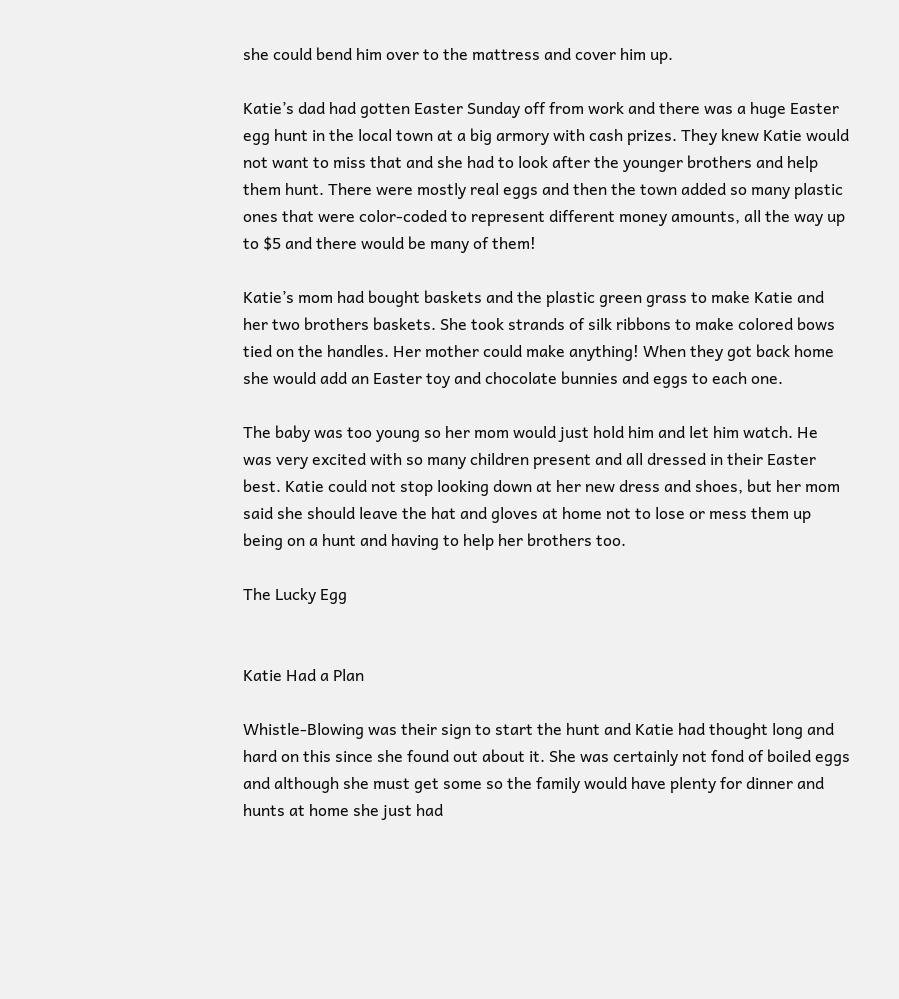she could bend him over to the mattress and cover him up.

Katie’s dad had gotten Easter Sunday off from work and there was a huge Easter egg hunt in the local town at a big armory with cash prizes. They knew Katie would not want to miss that and she had to look after the younger brothers and help them hunt. There were mostly real eggs and then the town added so many plastic ones that were color-coded to represent different money amounts, all the way up to $5 and there would be many of them!

Katie’s mom had bought baskets and the plastic green grass to make Katie and her two brothers baskets. She took strands of silk ribbons to make colored bows tied on the handles. Her mother could make anything! When they got back home she would add an Easter toy and chocolate bunnies and eggs to each one.

The baby was too young so her mom would just hold him and let him watch. He was very excited with so many children present and all dressed in their Easter best. Katie could not stop looking down at her new dress and shoes, but her mom said she should leave the hat and gloves at home not to lose or mess them up being on a hunt and having to help her brothers too.

The Lucky Egg


Katie Had a Plan

Whistle-Blowing was their sign to start the hunt and Katie had thought long and hard on this since she found out about it. She was certainly not fond of boiled eggs and although she must get some so the family would have plenty for dinner and hunts at home she just had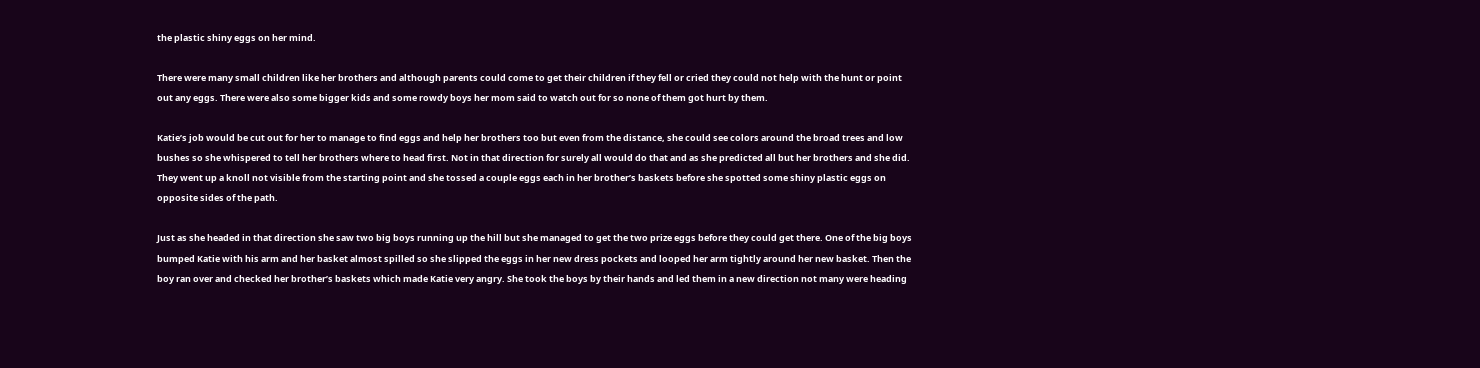the plastic shiny eggs on her mind.

There were many small children like her brothers and although parents could come to get their children if they fell or cried they could not help with the hunt or point out any eggs. There were also some bigger kids and some rowdy boys her mom said to watch out for so none of them got hurt by them.

Katie’s job would be cut out for her to manage to find eggs and help her brothers too but even from the distance, she could see colors around the broad trees and low bushes so she whispered to tell her brothers where to head first. Not in that direction for surely all would do that and as she predicted all but her brothers and she did. They went up a knoll not visible from the starting point and she tossed a couple eggs each in her brother’s baskets before she spotted some shiny plastic eggs on opposite sides of the path.

Just as she headed in that direction she saw two big boys running up the hill but she managed to get the two prize eggs before they could get there. One of the big boys bumped Katie with his arm and her basket almost spilled so she slipped the eggs in her new dress pockets and looped her arm tightly around her new basket. Then the boy ran over and checked her brother’s baskets which made Katie very angry. She took the boys by their hands and led them in a new direction not many were heading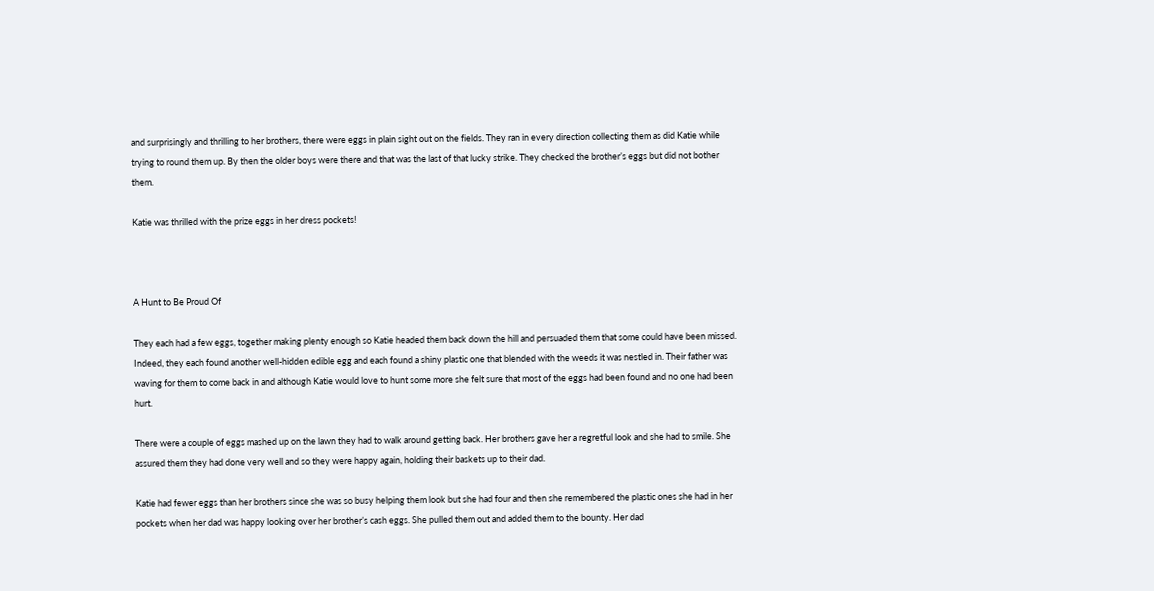and surprisingly and thrilling to her brothers, there were eggs in plain sight out on the fields. They ran in every direction collecting them as did Katie while trying to round them up. By then the older boys were there and that was the last of that lucky strike. They checked the brother’s eggs but did not bother them.

Katie was thrilled with the prize eggs in her dress pockets!



A Hunt to Be Proud Of

They each had a few eggs, together making plenty enough so Katie headed them back down the hill and persuaded them that some could have been missed. Indeed, they each found another well-hidden edible egg and each found a shiny plastic one that blended with the weeds it was nestled in. Their father was waving for them to come back in and although Katie would love to hunt some more she felt sure that most of the eggs had been found and no one had been hurt.

There were a couple of eggs mashed up on the lawn they had to walk around getting back. Her brothers gave her a regretful look and she had to smile. She assured them they had done very well and so they were happy again, holding their baskets up to their dad.

Katie had fewer eggs than her brothers since she was so busy helping them look but she had four and then she remembered the plastic ones she had in her pockets when her dad was happy looking over her brother’s cash eggs. She pulled them out and added them to the bounty. Her dad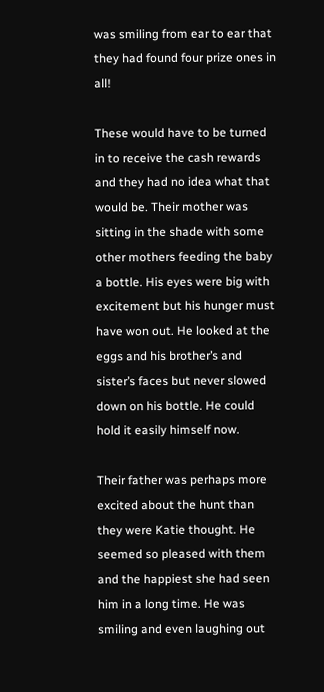was smiling from ear to ear that they had found four prize ones in all!

These would have to be turned in to receive the cash rewards and they had no idea what that would be. Their mother was sitting in the shade with some other mothers feeding the baby a bottle. His eyes were big with excitement but his hunger must have won out. He looked at the eggs and his brother’s and sister’s faces but never slowed down on his bottle. He could hold it easily himself now.

Their father was perhaps more excited about the hunt than they were Katie thought. He seemed so pleased with them and the happiest she had seen him in a long time. He was smiling and even laughing out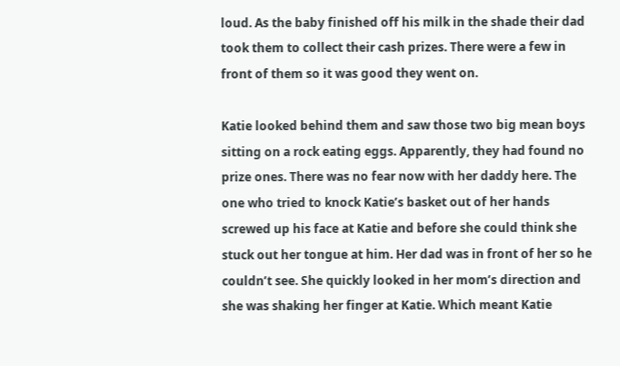loud. As the baby finished off his milk in the shade their dad took them to collect their cash prizes. There were a few in front of them so it was good they went on.

Katie looked behind them and saw those two big mean boys sitting on a rock eating eggs. Apparently, they had found no prize ones. There was no fear now with her daddy here. The one who tried to knock Katie’s basket out of her hands screwed up his face at Katie and before she could think she stuck out her tongue at him. Her dad was in front of her so he couldn’t see. She quickly looked in her mom’s direction and she was shaking her finger at Katie. Which meant Katie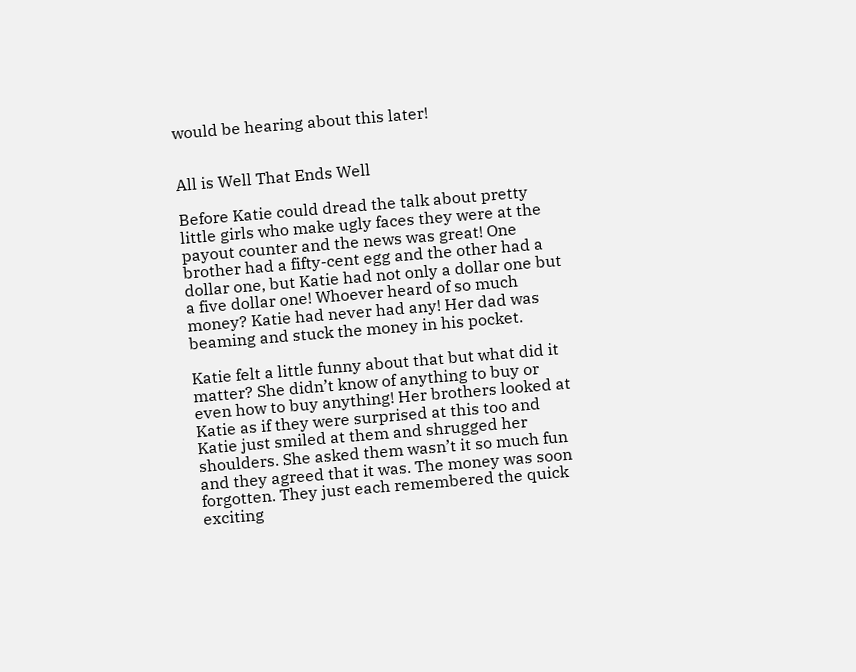would be hearing about this later!


All is Well That Ends Well

Before Katie could dread the talk about pretty little girls who make ugly faces they were at the payout counter and the news was great! One brother had a fifty-cent egg and the other had a dollar one, but Katie had not only a dollar one but a five dollar one! Whoever heard of so much money? Katie had never had any! Her dad was beaming and stuck the money in his pocket.

Katie felt a little funny about that but what did it matter? She didn’t know of anything to buy or even how to buy anything! Her brothers looked at Katie as if they were surprised at this too and Katie just smiled at them and shrugged her shoulders. She asked them wasn’t it so much fun and they agreed that it was. The money was soon forgotten. They just each remembered the quick exciting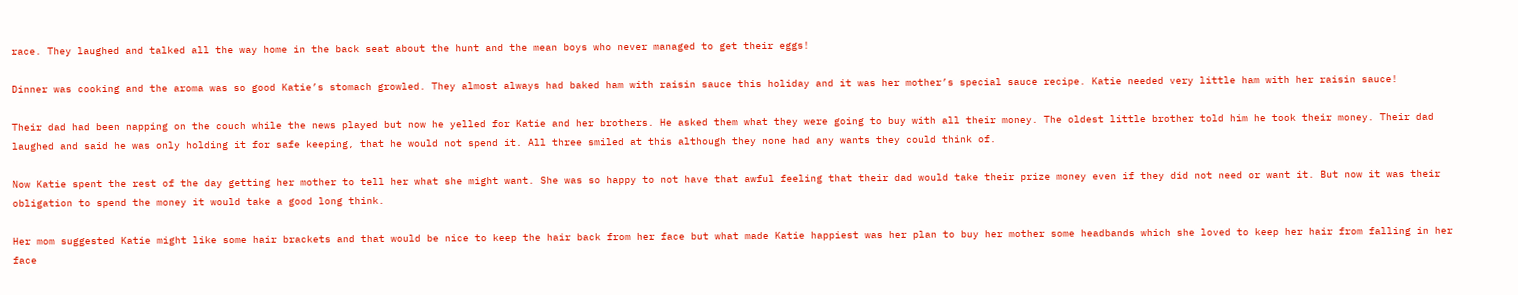race. They laughed and talked all the way home in the back seat about the hunt and the mean boys who never managed to get their eggs!

Dinner was cooking and the aroma was so good Katie’s stomach growled. They almost always had baked ham with raisin sauce this holiday and it was her mother’s special sauce recipe. Katie needed very little ham with her raisin sauce!

Their dad had been napping on the couch while the news played but now he yelled for Katie and her brothers. He asked them what they were going to buy with all their money. The oldest little brother told him he took their money. Their dad laughed and said he was only holding it for safe keeping, that he would not spend it. All three smiled at this although they none had any wants they could think of.

Now Katie spent the rest of the day getting her mother to tell her what she might want. She was so happy to not have that awful feeling that their dad would take their prize money even if they did not need or want it. But now it was their obligation to spend the money it would take a good long think.

Her mom suggested Katie might like some hair brackets and that would be nice to keep the hair back from her face but what made Katie happiest was her plan to buy her mother some headbands which she loved to keep her hair from falling in her face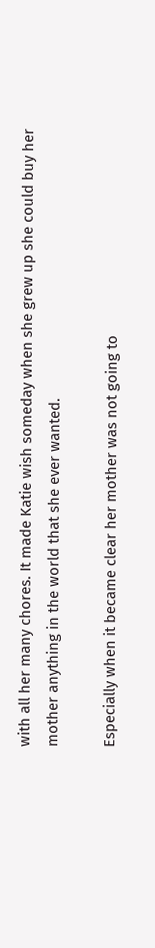with all her many chores. It made Katie wish someday when she grew up she could buy her mother anything in the world that she ever wanted.

Especially when it became clear her mother was not going to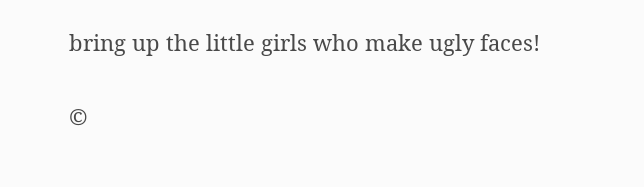bring up the little girls who make ugly faces!

©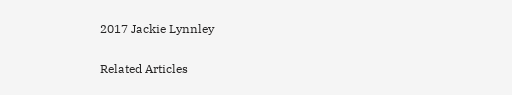2017 Jackie Lynnley

Related Articles